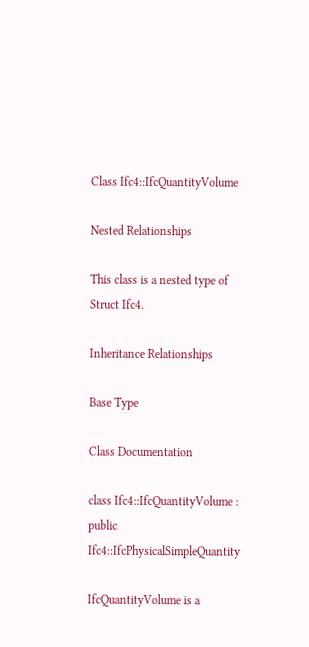Class Ifc4::IfcQuantityVolume

Nested Relationships

This class is a nested type of Struct Ifc4.

Inheritance Relationships

Base Type

Class Documentation

class Ifc4::IfcQuantityVolume : public Ifc4::IfcPhysicalSimpleQuantity

IfcQuantityVolume is a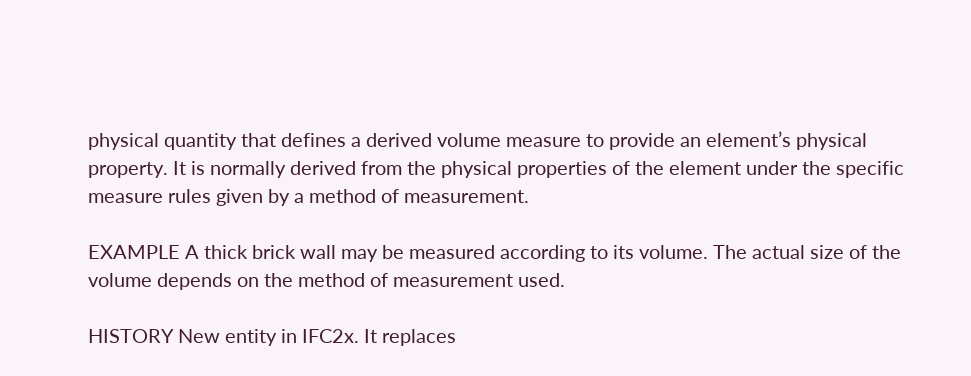physical quantity that defines a derived volume measure to provide an element’s physical property. It is normally derived from the physical properties of the element under the specific measure rules given by a method of measurement.

EXAMPLE A thick brick wall may be measured according to its volume. The actual size of the volume depends on the method of measurement used.

HISTORY New entity in IFC2x. It replaces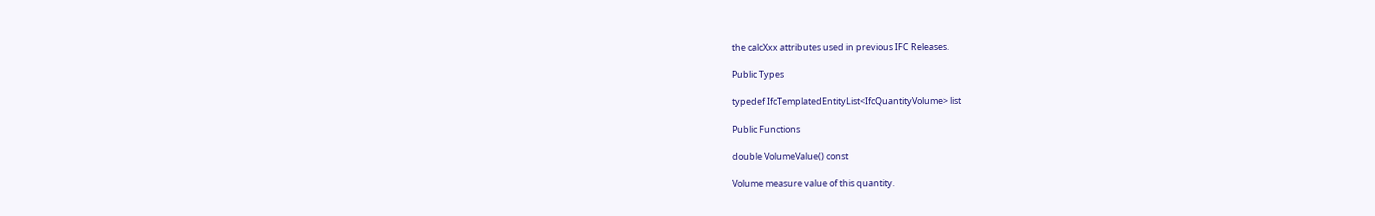the calcXxx attributes used in previous IFC Releases.

Public Types

typedef IfcTemplatedEntityList<IfcQuantityVolume> list

Public Functions

double VolumeValue() const

Volume measure value of this quantity.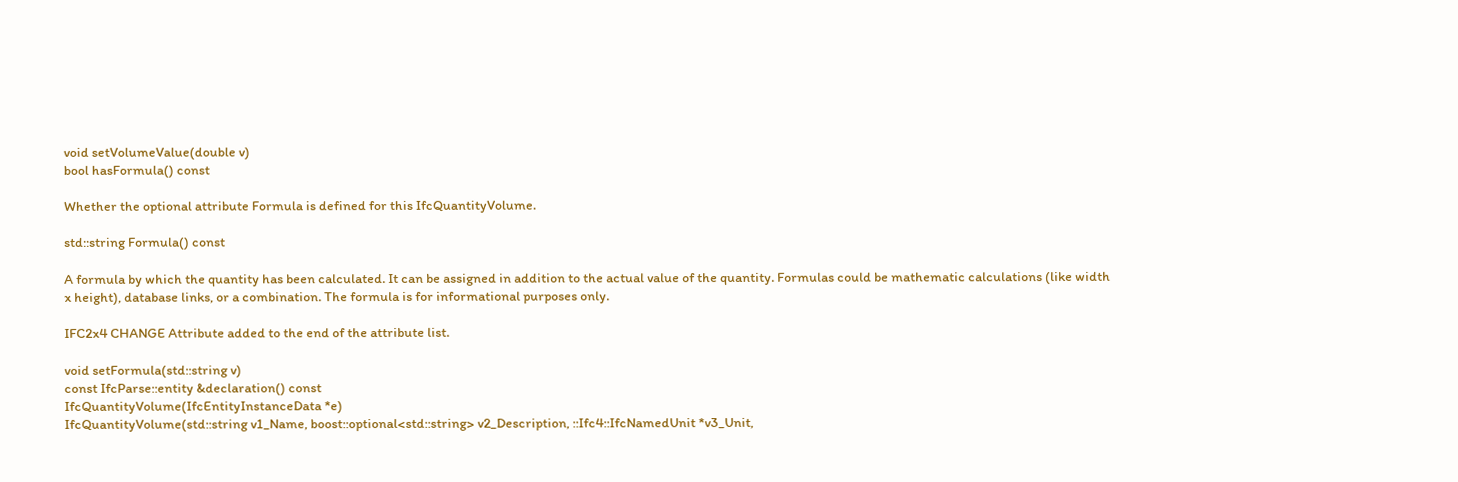void setVolumeValue(double v)
bool hasFormula() const

Whether the optional attribute Formula is defined for this IfcQuantityVolume.

std::string Formula() const

A formula by which the quantity has been calculated. It can be assigned in addition to the actual value of the quantity. Formulas could be mathematic calculations (like width x height), database links, or a combination. The formula is for informational purposes only.

IFC2x4 CHANGE Attribute added to the end of the attribute list.

void setFormula(std::string v)
const IfcParse::entity &declaration() const
IfcQuantityVolume(IfcEntityInstanceData *e)
IfcQuantityVolume(std::string v1_Name, boost::optional<std::string> v2_Description, ::Ifc4::IfcNamedUnit *v3_Unit,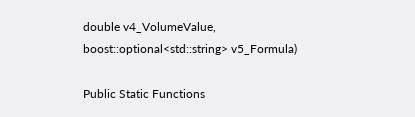double v4_VolumeValue, boost::optional<std::string> v5_Formula)

Public Static Functions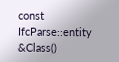const IfcParse::entity &Class()